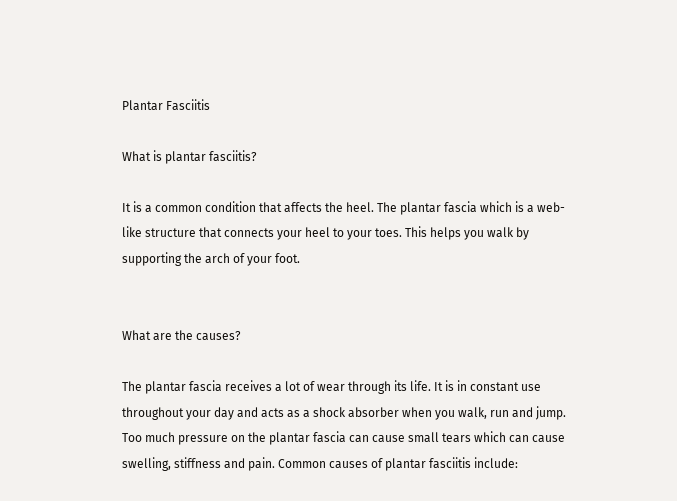Plantar Fasciitis

What is plantar fasciitis?

It is a common condition that affects the heel. The plantar fascia which is a web-like structure that connects your heel to your toes. This helps you walk by supporting the arch of your foot.


What are the causes?

The plantar fascia receives a lot of wear through its life. It is in constant use throughout your day and acts as a shock absorber when you walk, run and jump. Too much pressure on the plantar fascia can cause small tears which can cause swelling, stiffness and pain. Common causes of plantar fasciitis include: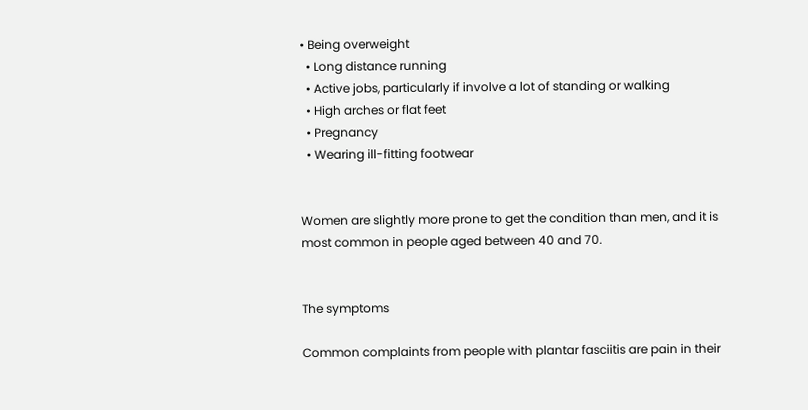• Being overweight
  • Long distance running
  • Active jobs, particularly if involve a lot of standing or walking
  • High arches or flat feet
  • Pregnancy
  • Wearing ill-fitting footwear


Women are slightly more prone to get the condition than men, and it is most common in people aged between 40 and 70.


The symptoms

Common complaints from people with plantar fasciitis are pain in their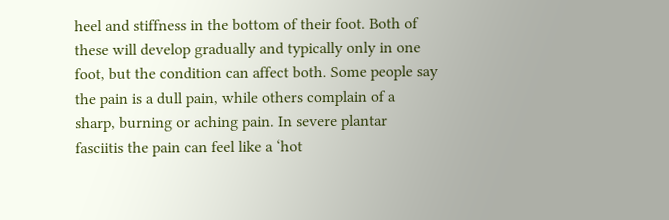heel and stiffness in the bottom of their foot. Both of these will develop gradually and typically only in one foot, but the condition can affect both. Some people say the pain is a dull pain, while others complain of a sharp, burning or aching pain. In severe plantar fasciitis the pain can feel like a ‘hot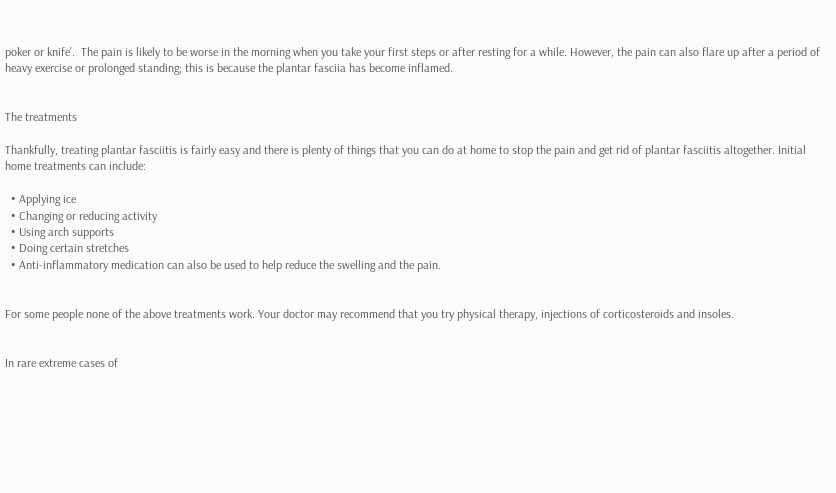poker or knife’.  The pain is likely to be worse in the morning when you take your first steps or after resting for a while. However, the pain can also flare up after a period of heavy exercise or prolonged standing; this is because the plantar fasciia has become inflamed.


The treatments

Thankfully, treating plantar fasciitis is fairly easy and there is plenty of things that you can do at home to stop the pain and get rid of plantar fasciitis altogether. Initial home treatments can include:

  • Applying ice
  • Changing or reducing activity
  • Using arch supports
  • Doing certain stretches
  • Anti-inflammatory medication can also be used to help reduce the swelling and the pain.


For some people none of the above treatments work. Your doctor may recommend that you try physical therapy, injections of corticosteroids and insoles.


In rare extreme cases of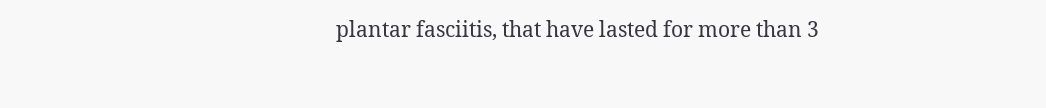plantar fasciitis, that have lasted for more than 3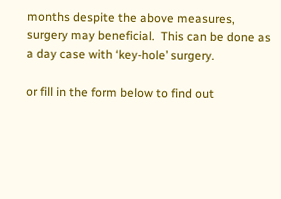months despite the above measures, surgery may beneficial.  This can be done as a day case with ‘key-hole’ surgery.

or fill in the form below to find out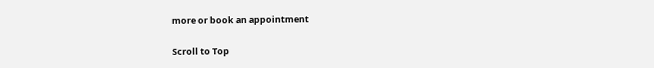more or book an appointment

Scroll to Top